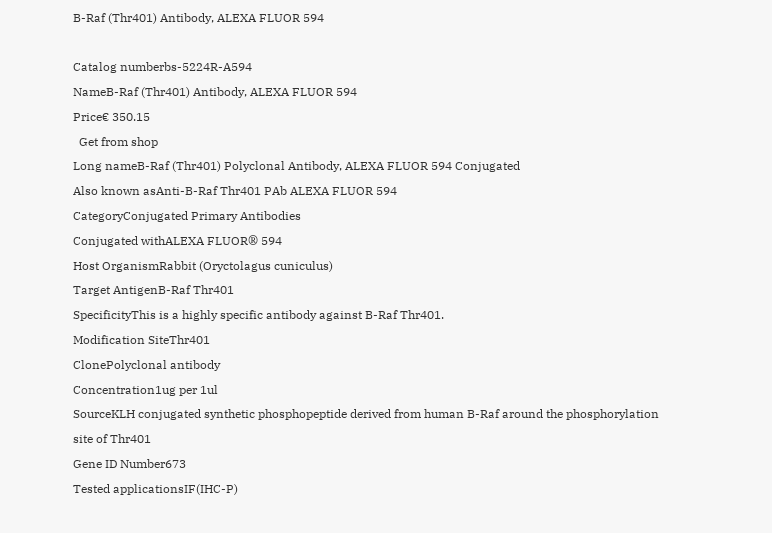B-Raf (Thr401) Antibody, ALEXA FLUOR 594

Catalog numberbs-5224R-A594
NameB-Raf (Thr401) Antibody, ALEXA FLUOR 594
Price€ 350.15
  Get from shop
Long nameB-Raf (Thr401) Polyclonal Antibody, ALEXA FLUOR 594 Conjugated
Also known asAnti-B-Raf Thr401 PAb ALEXA FLUOR 594
CategoryConjugated Primary Antibodies
Conjugated withALEXA FLUOR® 594
Host OrganismRabbit (Oryctolagus cuniculus)
Target AntigenB-Raf Thr401
SpecificityThis is a highly specific antibody against B-Raf Thr401.
Modification SiteThr401
ClonePolyclonal antibody
Concentration1ug per 1ul
SourceKLH conjugated synthetic phosphopeptide derived from human B-Raf around the phosphorylation site of Thr401
Gene ID Number673
Tested applicationsIF(IHC-P)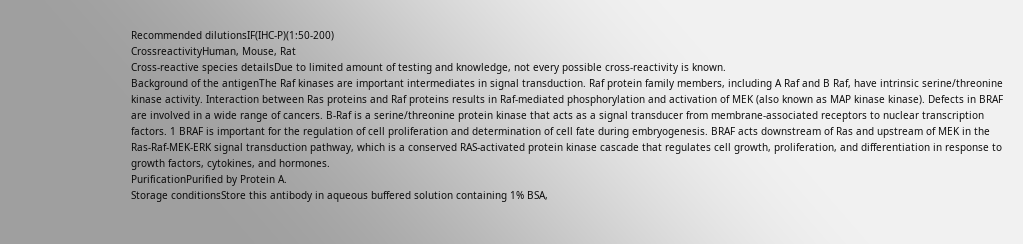Recommended dilutionsIF(IHC-P)(1:50-200)
CrossreactivityHuman, Mouse, Rat
Cross-reactive species detailsDue to limited amount of testing and knowledge, not every possible cross-reactivity is known.
Background of the antigenThe Raf kinases are important intermediates in signal transduction. Raf protein family members, including A Raf and B Raf, have intrinsic serine/threonine kinase activity. Interaction between Ras proteins and Raf proteins results in Raf-mediated phosphorylation and activation of MEK (also known as MAP kinase kinase). Defects in BRAF are involved in a wide range of cancers. B-Raf is a serine/threonine protein kinase that acts as a signal transducer from membrane-associated receptors to nuclear transcription factors. 1 BRAF is important for the regulation of cell proliferation and determination of cell fate during embryogenesis. BRAF acts downstream of Ras and upstream of MEK in the Ras-Raf-MEK-ERK signal transduction pathway, which is a conserved RAS-activated protein kinase cascade that regulates cell growth, proliferation, and differentiation in response to growth factors, cytokines, and hormones.
PurificationPurified by Protein A.
Storage conditionsStore this antibody in aqueous buffered solution containing 1% BSA,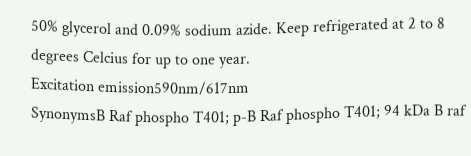50% glycerol and 0.09% sodium azide. Keep refrigerated at 2 to 8 degrees Celcius for up to one year.
Excitation emission590nm/617nm
SynonymsB Raf phospho T401; p-B Raf phospho T401; 94 kDa B raf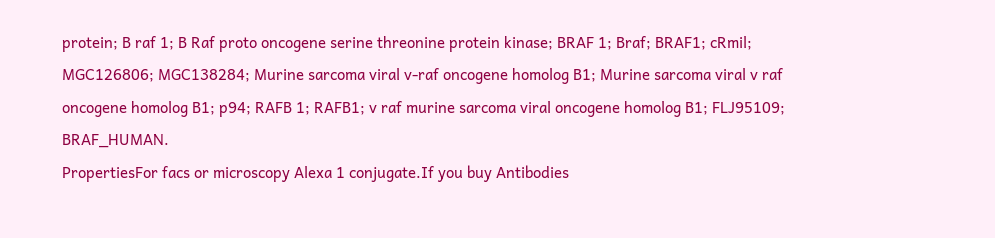protein; B raf 1; B Raf proto oncogene serine threonine protein kinase; BRAF 1; Braf; BRAF1; cRmil; MGC126806; MGC138284; Murine sarcoma viral v-raf oncogene homolog B1; Murine sarcoma viral v raf oncogene homolog B1; p94; RAFB 1; RAFB1; v raf murine sarcoma viral oncogene homolog B1; FLJ95109; BRAF_HUMAN.
PropertiesFor facs or microscopy Alexa 1 conjugate.If you buy Antibodies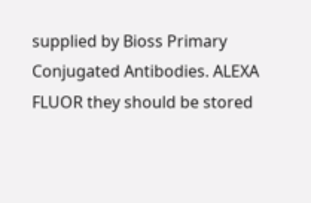supplied by Bioss Primary Conjugated Antibodies. ALEXA FLUOR they should be stored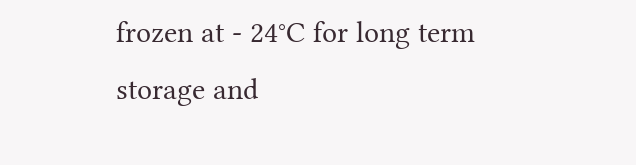frozen at - 24°C for long term storage and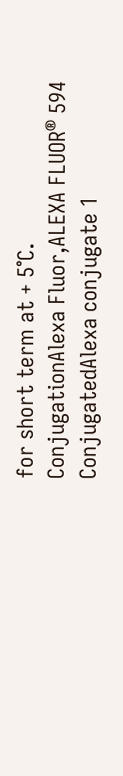for short term at + 5°C.
ConjugationAlexa Fluor,ALEXA FLUOR® 594
ConjugatedAlexa conjugate 1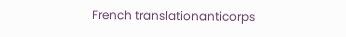French translationanticorps